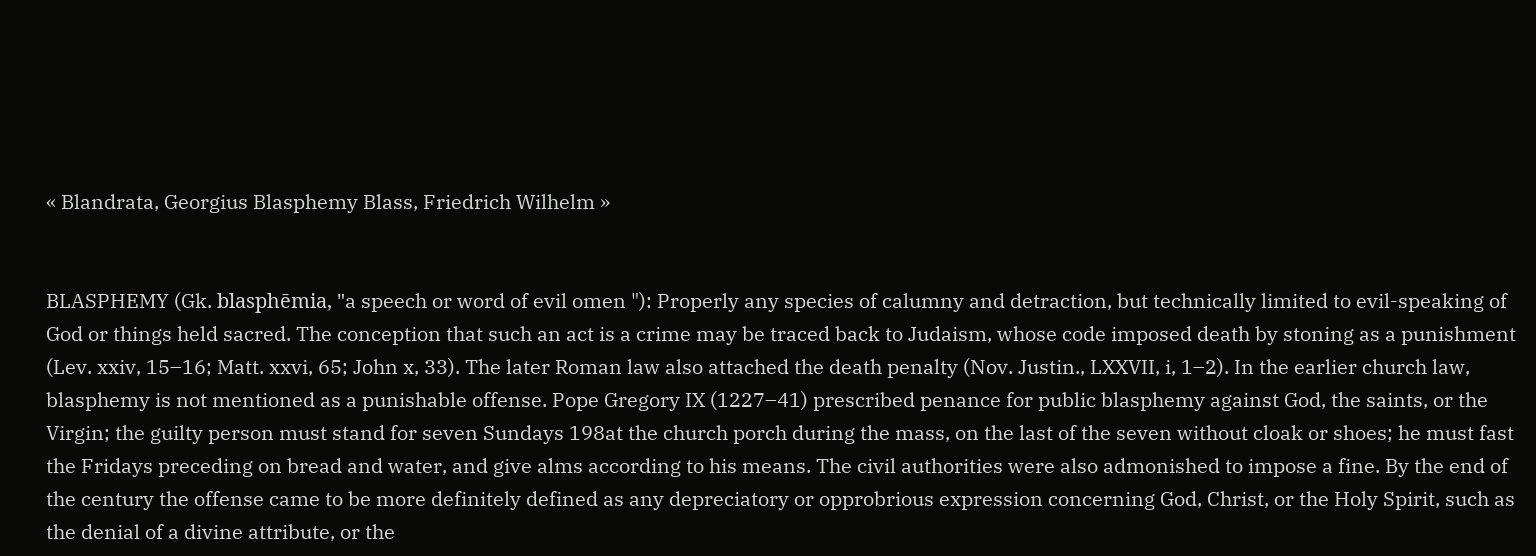« Blandrata, Georgius Blasphemy Blass, Friedrich Wilhelm »


BLASPHEMY (Gk. blasphēmia, "a speech or word of evil omen "): Properly any species of calumny and detraction, but technically limited to evil-speaking of God or things held sacred. The conception that such an act is a crime may be traced back to Judaism, whose code imposed death by stoning as a punishment (Lev. xxiv, 15–16; Matt. xxvi, 65; John x, 33). The later Roman law also attached the death penalty (Nov. Justin., LXXVII, i, 1–2). In the earlier church law, blasphemy is not mentioned as a punishable offense. Pope Gregory IX (1227–41) prescribed penance for public blasphemy against God, the saints, or the Virgin; the guilty person must stand for seven Sundays 198at the church porch during the mass, on the last of the seven without cloak or shoes; he must fast the Fridays preceding on bread and water, and give alms according to his means. The civil authorities were also admonished to impose a fine. By the end of the century the offense came to be more definitely defined as any depreciatory or opprobrious expression concerning God, Christ, or the Holy Spirit, such as the denial of a divine attribute, or the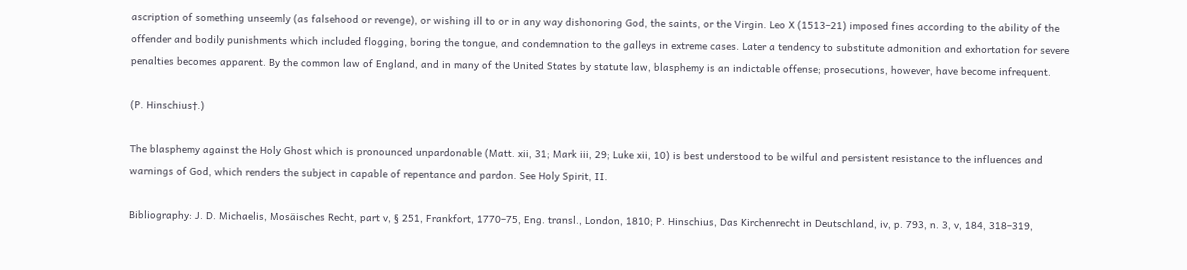ascription of something unseemly (as falsehood or revenge), or wishing ill to or in any way dishonoring God, the saints, or the Virgin. Leo X (1513–21) imposed fines according to the ability of the offender and bodily punishments which included flogging, boring the tongue, and condemnation to the galleys in extreme cases. Later a tendency to substitute admonition and exhortation for severe penalties becomes apparent. By the common law of England, and in many of the United States by statute law, blasphemy is an indictable offense; prosecutions, however, have become infrequent.

(P. Hinschius†.)

The blasphemy against the Holy Ghost which is pronounced unpardonable (Matt. xii, 31; Mark iii, 29; Luke xii, 10) is best understood to be wilful and persistent resistance to the influences and warnings of God, which renders the subject in capable of repentance and pardon. See Holy Spirit, II.

Bibliography: J. D. Michaelis, Mosäisches Recht, part v, § 251, Frankfort, 1770–75, Eng. transl., London, 1810; P. Hinschius, Das Kirchenrecht in Deutschland, iv, p. 793, n. 3, v, 184, 318–319,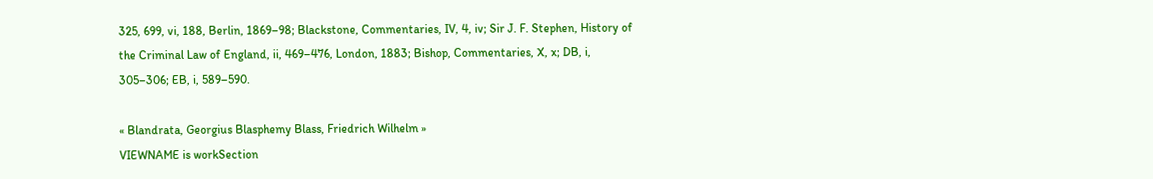325, 699, vi, 188, Berlin, 1869–98; Blackstone, Commentaries, IV, 4, iv; Sir J. F. Stephen, History of the Criminal Law of England, ii, 469–476, London, 1883; Bishop, Commentaries, X, x; DB, i, 305–306; EB, i, 589–590.

« Blandrata, Georgius Blasphemy Blass, Friedrich Wilhelm »
VIEWNAME is workSection